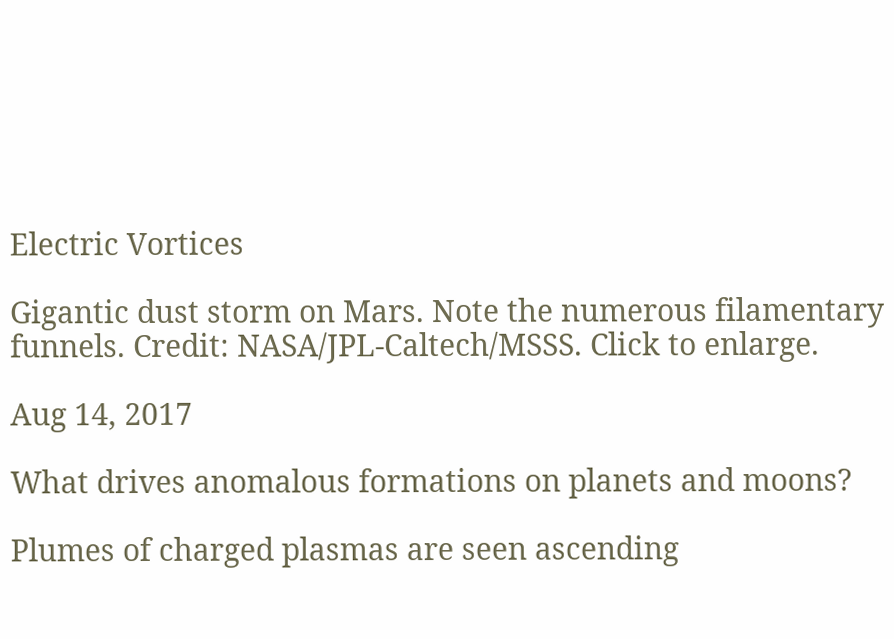Electric Vortices

Gigantic dust storm on Mars. Note the numerous filamentary funnels. Credit: NASA/JPL-Caltech/MSSS. Click to enlarge.

Aug 14, 2017

What drives anomalous formations on planets and moons?

Plumes of charged plasmas are seen ascending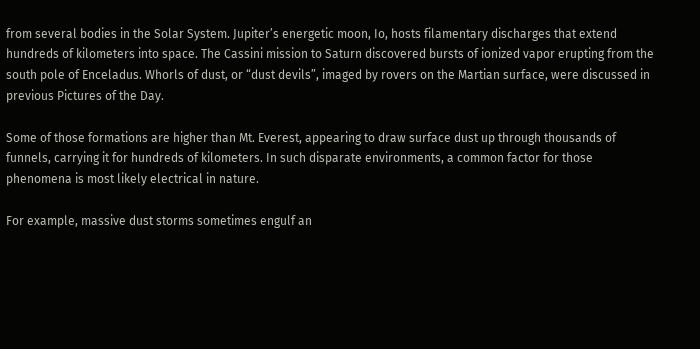from several bodies in the Solar System. Jupiter’s energetic moon, Io, hosts filamentary discharges that extend hundreds of kilometers into space. The Cassini mission to Saturn discovered bursts of ionized vapor erupting from the south pole of Enceladus. Whorls of dust, or “dust devils”, imaged by rovers on the Martian surface, were discussed in previous Pictures of the Day.

Some of those formations are higher than Mt. Everest, appearing to draw surface dust up through thousands of funnels, carrying it for hundreds of kilometers. In such disparate environments, a common factor for those phenomena is most likely electrical in nature.

For example, massive dust storms sometimes engulf an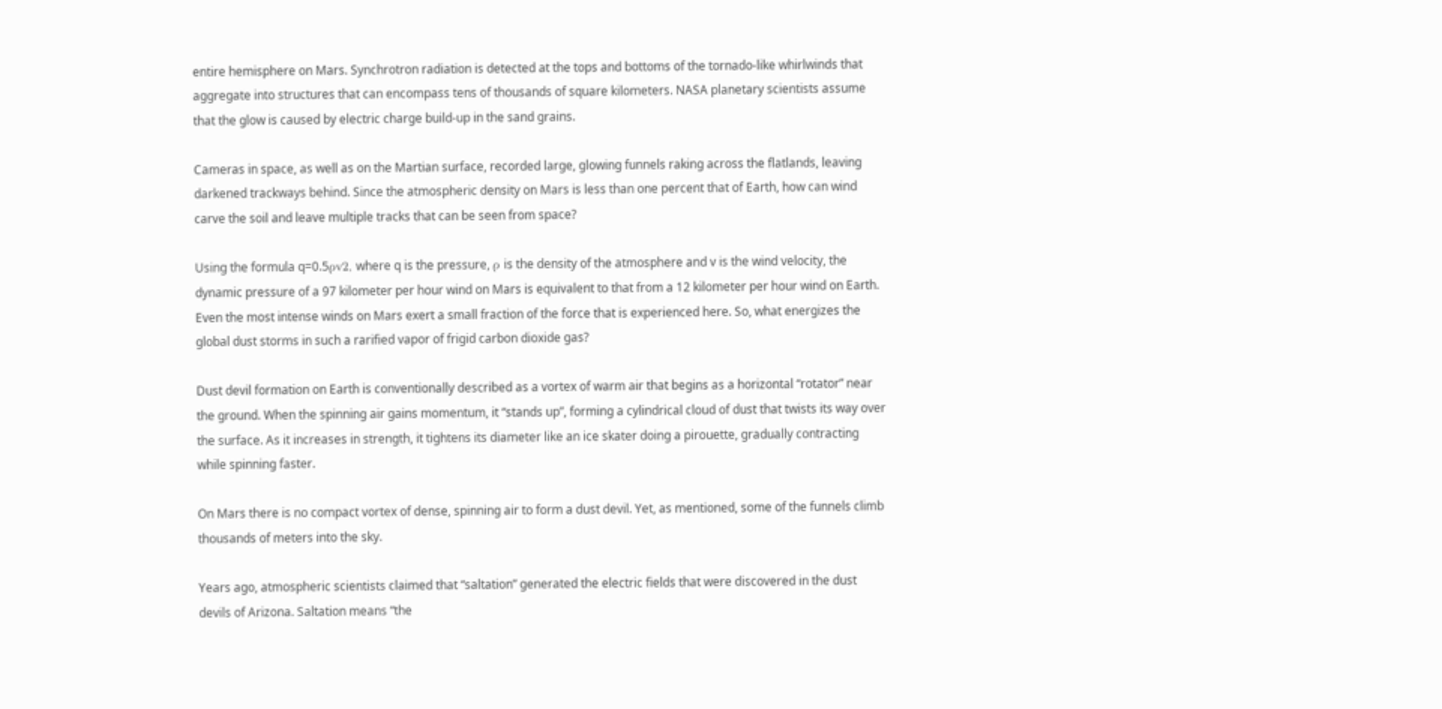entire hemisphere on Mars. Synchrotron radiation is detected at the tops and bottoms of the tornado-like whirlwinds that aggregate into structures that can encompass tens of thousands of square kilometers. NASA planetary scientists assume that the glow is caused by electric charge build-up in the sand grains.

Cameras in space, as well as on the Martian surface, recorded large, glowing funnels raking across the flatlands, leaving darkened trackways behind. Since the atmospheric density on Mars is less than one percent that of Earth, how can wind carve the soil and leave multiple tracks that can be seen from space?

Using the formula q=0.5ρv2, where q is the pressure, ρ is the density of the atmosphere and v is the wind velocity, the dynamic pressure of a 97 kilometer per hour wind on Mars is equivalent to that from a 12 kilometer per hour wind on Earth. Even the most intense winds on Mars exert a small fraction of the force that is experienced here. So, what energizes the global dust storms in such a rarified vapor of frigid carbon dioxide gas?

Dust devil formation on Earth is conventionally described as a vortex of warm air that begins as a horizontal “rotator” near the ground. When the spinning air gains momentum, it “stands up”, forming a cylindrical cloud of dust that twists its way over the surface. As it increases in strength, it tightens its diameter like an ice skater doing a pirouette, gradually contracting while spinning faster.

On Mars there is no compact vortex of dense, spinning air to form a dust devil. Yet, as mentioned, some of the funnels climb thousands of meters into the sky.

Years ago, atmospheric scientists claimed that “saltation” generated the electric fields that were discovered in the dust devils of Arizona. Saltation means “the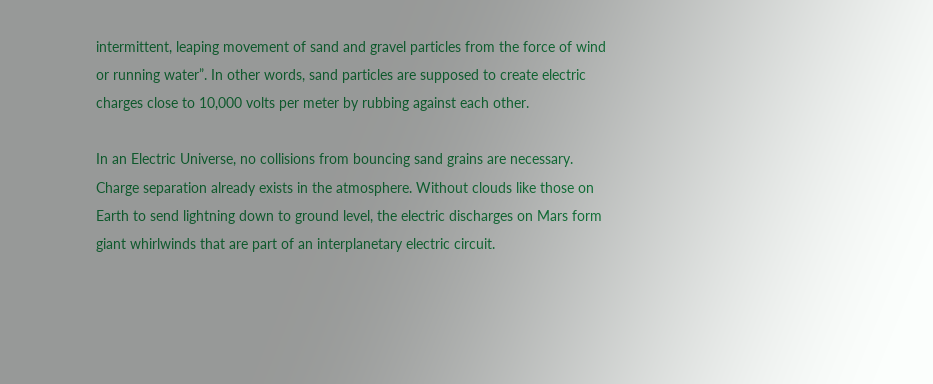intermittent, leaping movement of sand and gravel particles from the force of wind or running water”. In other words, sand particles are supposed to create electric charges close to 10,000 volts per meter by rubbing against each other.

In an Electric Universe, no collisions from bouncing sand grains are necessary. Charge separation already exists in the atmosphere. Without clouds like those on Earth to send lightning down to ground level, the electric discharges on Mars form giant whirlwinds that are part of an interplanetary electric circuit.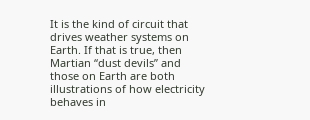It is the kind of circuit that drives weather systems on Earth. If that is true, then Martian “dust devils” and those on Earth are both illustrations of how electricity behaves in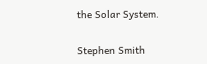the Solar System.

Stephen Smith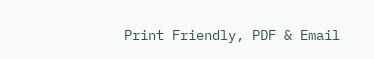Print Friendly, PDF & Email